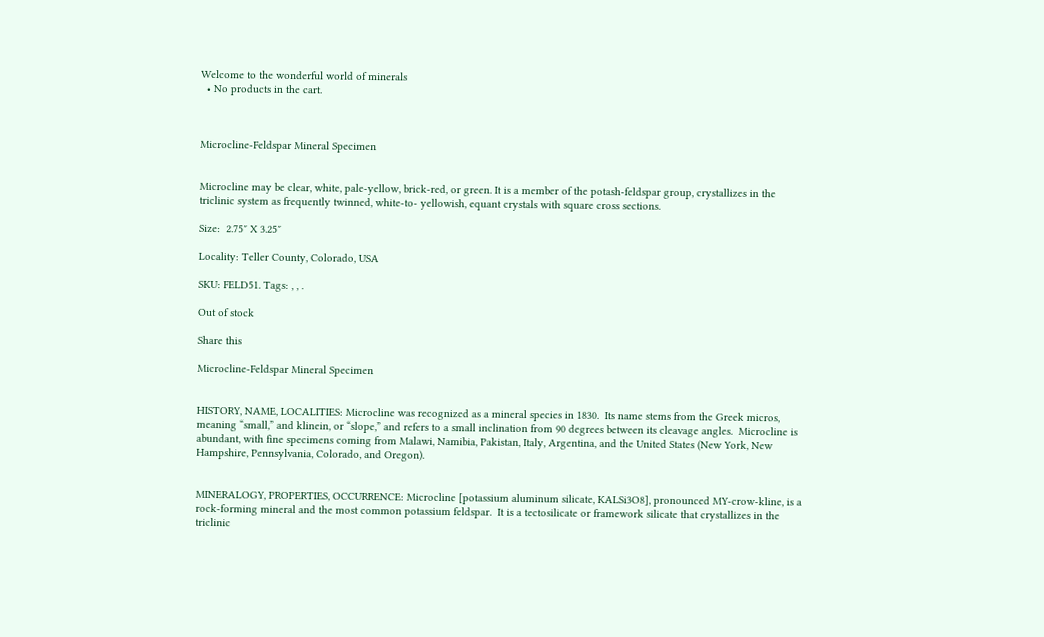Welcome to the wonderful world of minerals
  • No products in the cart.



Microcline-Feldspar Mineral Specimen


Microcline may be clear, white, pale-yellow, brick-red, or green. It is a member of the potash-feldspar group, crystallizes in the triclinic system as frequently twinned, white-to- yellowish, equant crystals with square cross sections.

Size:  2.75″ X 3.25″

Locality: Teller County, Colorado, USA

SKU: FELD51. Tags: , , .

Out of stock

Share this

Microcline-Feldspar Mineral Specimen


HISTORY, NAME, LOCALITIES: Microcline was recognized as a mineral species in 1830.  Its name stems from the Greek micros, meaning “small,” and klinein, or “slope,” and refers to a small inclination from 90 degrees between its cleavage angles.  Microcline is abundant, with fine specimens coming from Malawi, Namibia, Pakistan, Italy, Argentina, and the United States (New York, New Hampshire, Pennsylvania, Colorado, and Oregon).


MINERALOGY, PROPERTIES, OCCURRENCE: Microcline [potassium aluminum silicate, KALSi3O8], pronounced MY-crow-kline, is a rock-forming mineral and the most common potassium feldspar.  It is a tectosilicate or framework silicate that crystallizes in the triclinic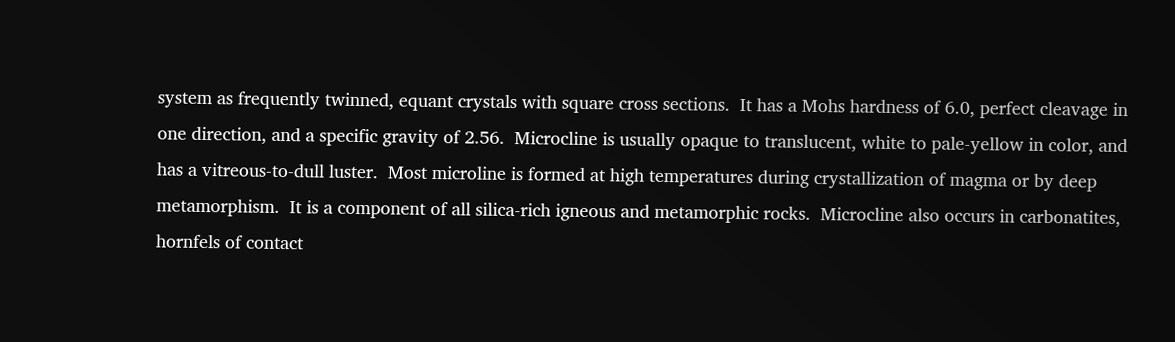system as frequently twinned, equant crystals with square cross sections.  It has a Mohs hardness of 6.0, perfect cleavage in one direction, and a specific gravity of 2.56.  Microcline is usually opaque to translucent, white to pale-yellow in color, and has a vitreous-to-dull luster.  Most microline is formed at high temperatures during crystallization of magma or by deep metamorphism.  It is a component of all silica-rich igneous and metamorphic rocks.  Microcline also occurs in carbonatites, hornfels of contact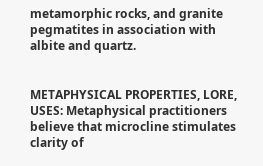metamorphic rocks, and granite pegmatites in association with albite and quartz.


METAPHYSICAL PROPERTIES, LORE, USES: Metaphysical practitioners believe that microcline stimulates clarity of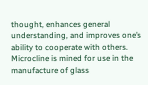thought, enhances general understanding, and improves one’s ability to cooperate with others.  Microcline is mined for use in the manufacture of glass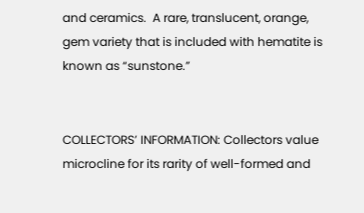and ceramics.  A rare, translucent, orange, gem variety that is included with hematite is known as “sunstone.”


COLLECTORS’ INFORMATION: Collectors value microcline for its rarity of well-formed and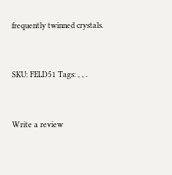frequently twinned crystals.


SKU: FELD51 Tags: , , .


Write a review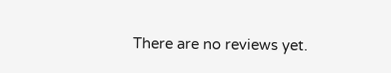There are no reviews yet.